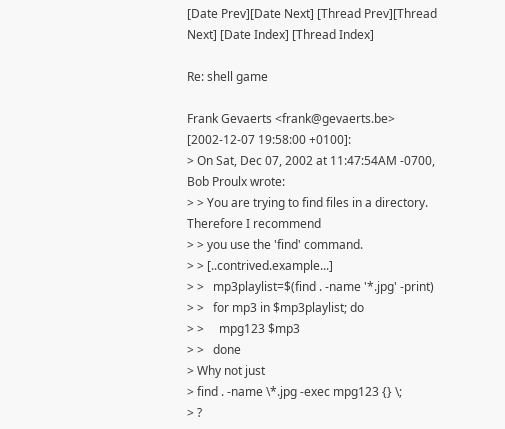[Date Prev][Date Next] [Thread Prev][Thread Next] [Date Index] [Thread Index]

Re: shell game

Frank Gevaerts <frank@gevaerts.be> [2002-12-07 19:58:00 +0100]:
> On Sat, Dec 07, 2002 at 11:47:54AM -0700, Bob Proulx wrote:
> > You are trying to find files in a directory.  Therefore I recommend
> > you use the 'find' command.
> > [..contrived.example...]
> >   mp3playlist=$(find . -name '*.jpg' -print)
> >   for mp3 in $mp3playlist; do
> >     mpg123 $mp3
> >   done
> Why not just
> find . -name \*.jpg -exec mpg123 {} \;
> ?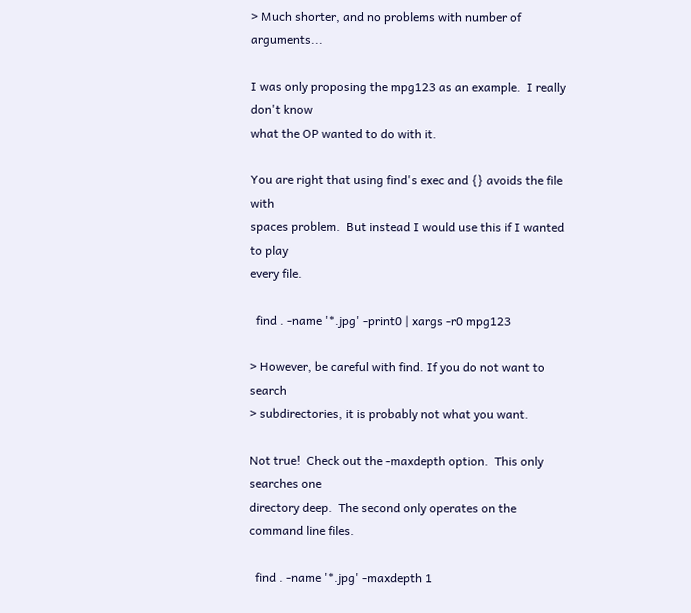> Much shorter, and no problems with number of arguments...

I was only proposing the mpg123 as an example.  I really don't know
what the OP wanted to do with it.

You are right that using find's exec and {} avoids the file with
spaces problem.  But instead I would use this if I wanted to play
every file.

  find . -name '*.jpg' -print0 | xargs -r0 mpg123

> However, be careful with find. If you do not want to search
> subdirectories, it is probably not what you want.

Not true!  Check out the -maxdepth option.  This only searches one
directory deep.  The second only operates on the command line files.

  find . -name '*.jpg' -maxdepth 1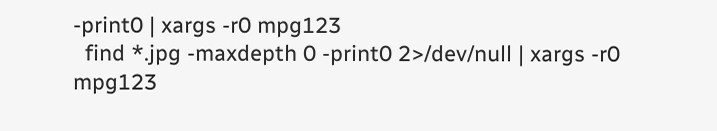-print0 | xargs -r0 mpg123
  find *.jpg -maxdepth 0 -print0 2>/dev/null | xargs -r0 mpg123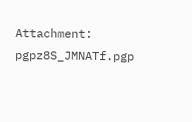Attachment: pgpz8S_JMNATf.pgp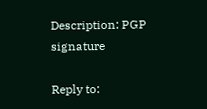Description: PGP signature

Reply to: